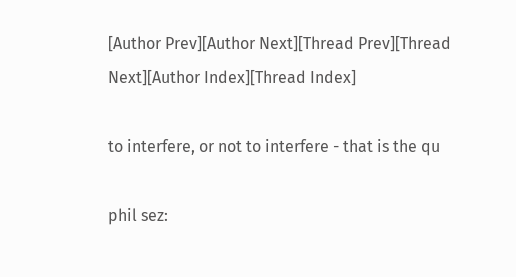[Author Prev][Author Next][Thread Prev][Thread Next][Author Index][Thread Index]

to interfere, or not to interfere - that is the qu

phil sez: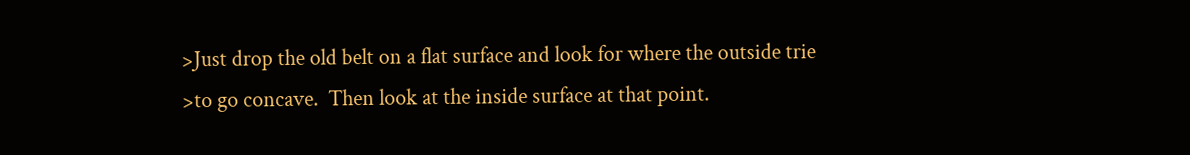>Just drop the old belt on a flat surface and look for where the outside trie
>to go concave.  Then look at the inside surface at that point.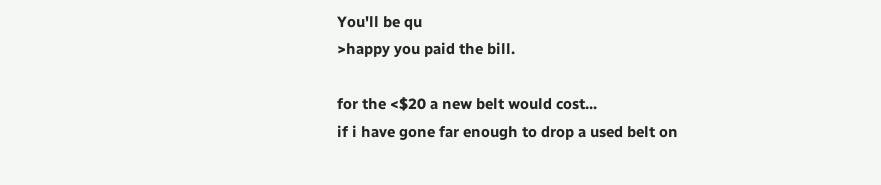You'll be qu
>happy you paid the bill.

for the <$20 a new belt would cost...
if i have gone far enough to drop a used belt on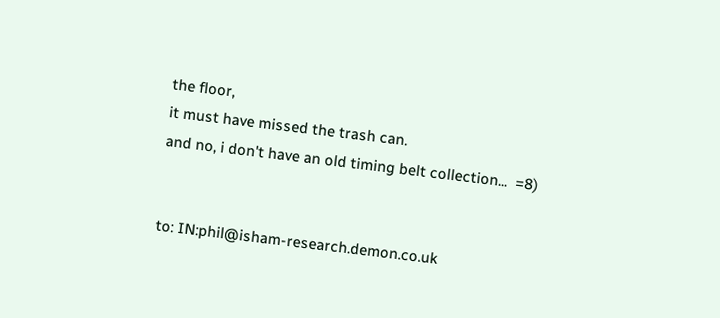the floor,
it must have missed the trash can.
and no, i don't have an old timing belt collection...  =8)


to: IN:phil@isham-research.demon.co.uk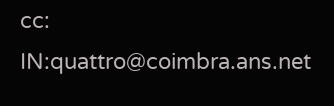cc: IN:quattro@coimbra.ans.net